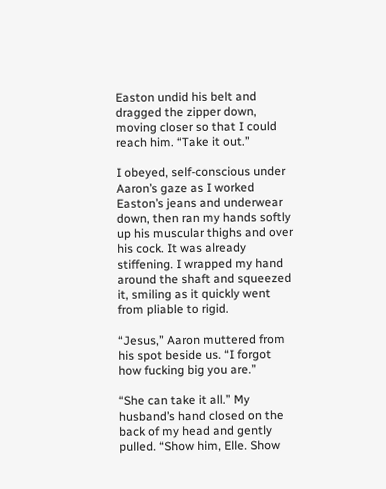Easton undid his belt and dragged the zipper down, moving closer so that I could reach him. “Take it out.”

I obeyed, self-conscious under Aaron’s gaze as I worked Easton’s jeans and underwear down, then ran my hands softly up his muscular thighs and over his cock. It was already stiffening. I wrapped my hand around the shaft and squeezed it, smiling as it quickly went from pliable to rigid.

“Jesus,” Aaron muttered from his spot beside us. “I forgot how fucking big you are.”

“She can take it all.” My husband’s hand closed on the back of my head and gently pulled. “Show him, Elle. Show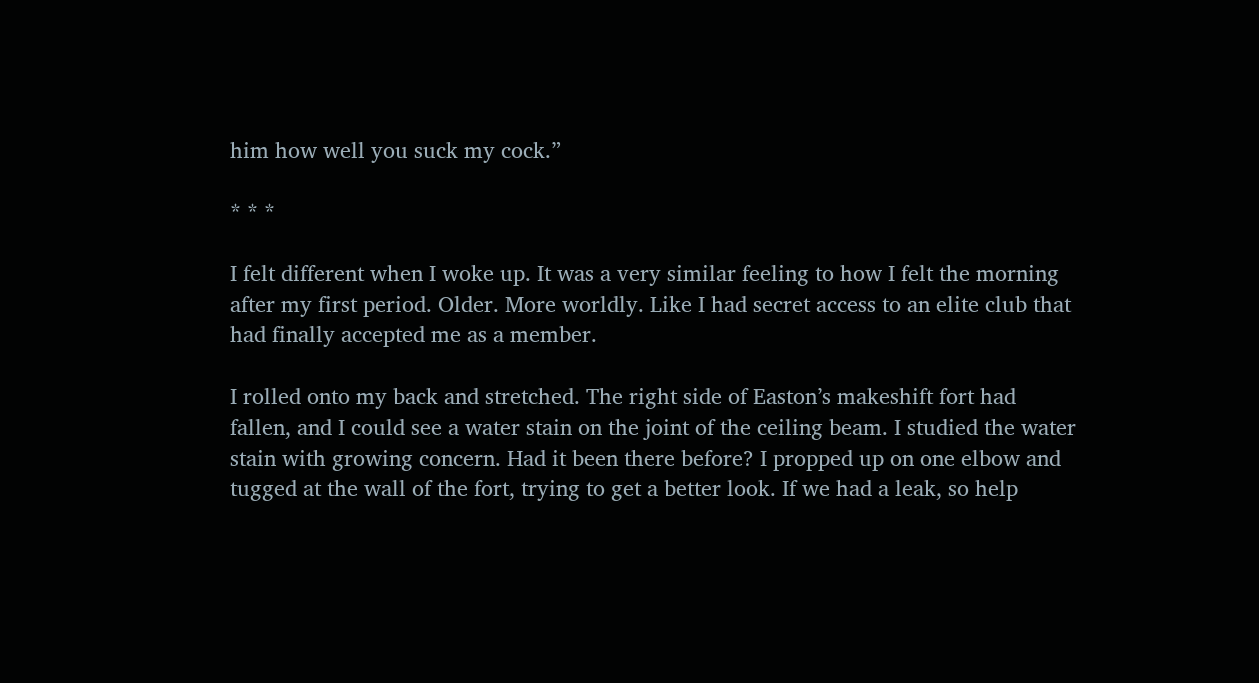him how well you suck my cock.”

* * *

I felt different when I woke up. It was a very similar feeling to how I felt the morning after my first period. Older. More worldly. Like I had secret access to an elite club that had finally accepted me as a member.

I rolled onto my back and stretched. The right side of Easton’s makeshift fort had fallen, and I could see a water stain on the joint of the ceiling beam. I studied the water stain with growing concern. Had it been there before? I propped up on one elbow and tugged at the wall of the fort, trying to get a better look. If we had a leak, so help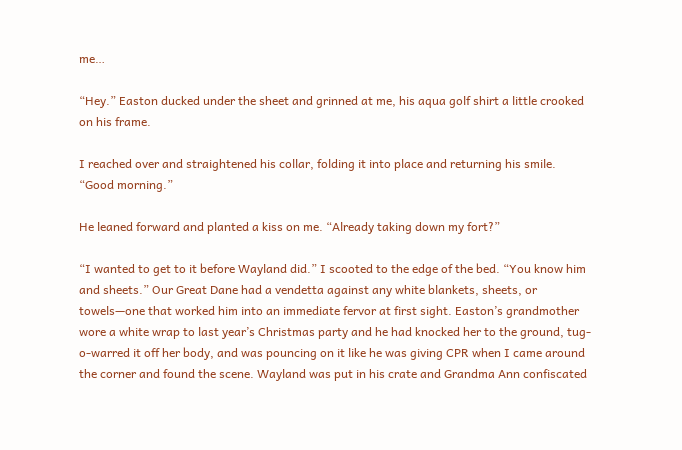me…

“Hey.” Easton ducked under the sheet and grinned at me, his aqua golf shirt a little crooked on his frame.

I reached over and straightened his collar, folding it into place and returning his smile. “Good morning.”

He leaned forward and planted a kiss on me. “Already taking down my fort?”

“I wanted to get to it before Wayland did.” I scooted to the edge of the bed. “You know him and sheets.” Our Great Dane had a vendetta against any white blankets, sheets, or towels—one that worked him into an immediate fervor at first sight. Easton’s grandmother wore a white wrap to last year’s Christmas party and he had knocked her to the ground, tug-o-warred it off her body, and was pouncing on it like he was giving CPR when I came around the corner and found the scene. Wayland was put in his crate and Grandma Ann confiscated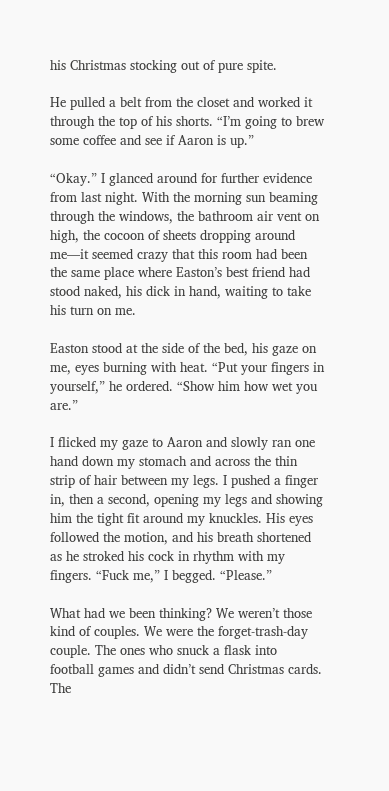his Christmas stocking out of pure spite.

He pulled a belt from the closet and worked it through the top of his shorts. “I’m going to brew some coffee and see if Aaron is up.”

“Okay.” I glanced around for further evidence from last night. With the morning sun beaming through the windows, the bathroom air vent on high, the cocoon of sheets dropping around me—it seemed crazy that this room had been the same place where Easton’s best friend had stood naked, his dick in hand, waiting to take his turn on me.

Easton stood at the side of the bed, his gaze on me, eyes burning with heat. “Put your fingers in yourself,” he ordered. “Show him how wet you are.”

I flicked my gaze to Aaron and slowly ran one hand down my stomach and across the thin strip of hair between my legs. I pushed a finger in, then a second, opening my legs and showing him the tight fit around my knuckles. His eyes followed the motion, and his breath shortened as he stroked his cock in rhythm with my fingers. “Fuck me,” I begged. “Please.”

What had we been thinking? We weren’t those kind of couples. We were the forget-trash-day couple. The ones who snuck a flask into football games and didn’t send Christmas cards. The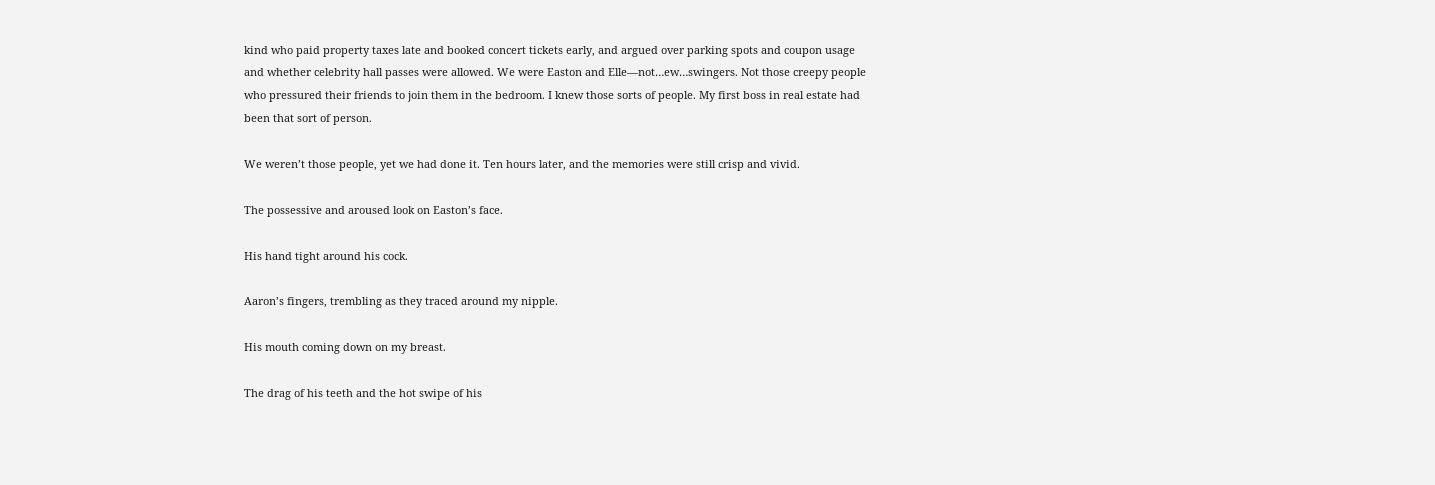kind who paid property taxes late and booked concert tickets early, and argued over parking spots and coupon usage and whether celebrity hall passes were allowed. We were Easton and Elle—not…ew…swingers. Not those creepy people who pressured their friends to join them in the bedroom. I knew those sorts of people. My first boss in real estate had been that sort of person.

We weren’t those people, yet we had done it. Ten hours later, and the memories were still crisp and vivid.

The possessive and aroused look on Easton’s face.

His hand tight around his cock.

Aaron’s fingers, trembling as they traced around my nipple.

His mouth coming down on my breast.

The drag of his teeth and the hot swipe of his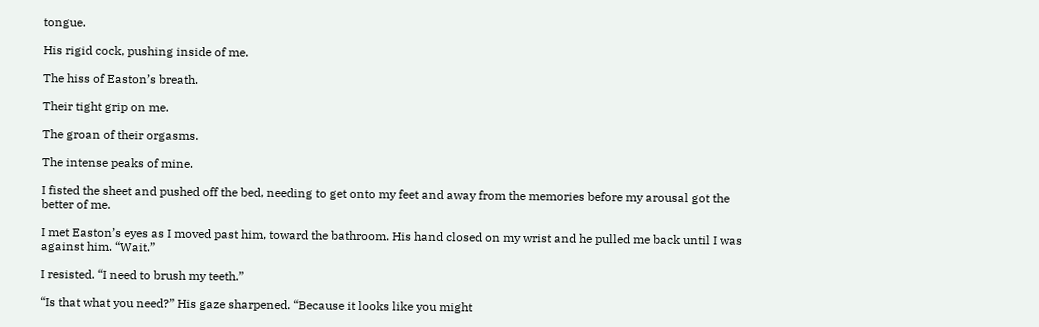tongue.

His rigid cock, pushing inside of me.

The hiss of Easton’s breath.

Their tight grip on me.

The groan of their orgasms.

The intense peaks of mine.

I fisted the sheet and pushed off the bed, needing to get onto my feet and away from the memories before my arousal got the better of me.

I met Easton’s eyes as I moved past him, toward the bathroom. His hand closed on my wrist and he pulled me back until I was against him. “Wait.”

I resisted. “I need to brush my teeth.”

“Is that what you need?” His gaze sharpened. “Because it looks like you might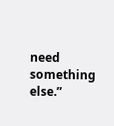need something else.”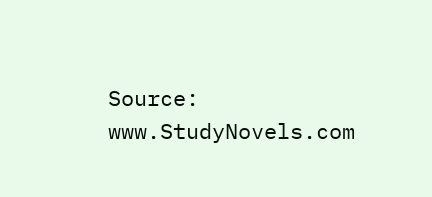Source: www.StudyNovels.com